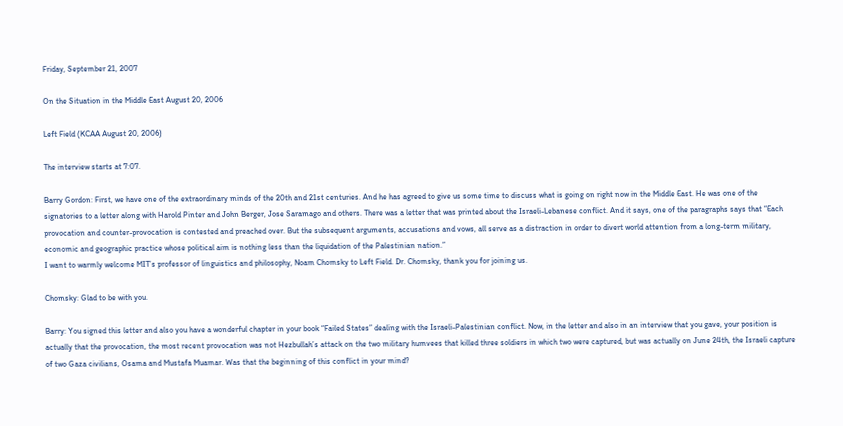Friday, September 21, 2007

On the Situation in the Middle East August 20, 2006

Left Field (KCAA August 20, 2006)

The interview starts at 7:07.

Barry Gordon: First, we have one of the extraordinary minds of the 20th and 21st centuries. And he has agreed to give us some time to discuss what is going on right now in the Middle East. He was one of the signatories to a letter along with Harold Pinter and John Berger, Jose Saramago and others. There was a letter that was printed about the Israeli-Lebanese conflict. And it says, one of the paragraphs says that “Each provocation and counter-provocation is contested and preached over. But the subsequent arguments, accusations and vows, all serve as a distraction in order to divert world attention from a long-term military, economic and geographic practice whose political aim is nothing less than the liquidation of the Palestinian nation.”
I want to warmly welcome MIT’s professor of linguistics and philosophy, Noam Chomsky to Left Field. Dr. Chomsky, thank you for joining us.

Chomsky: Glad to be with you.

Barry: You signed this letter and also you have a wonderful chapter in your book “Failed States” dealing with the Israeli-Palestinian conflict. Now, in the letter and also in an interview that you gave, your position is actually that the provocation, the most recent provocation was not Hezbullah’s attack on the two military humvees that killed three soldiers in which two were captured, but was actually on June 24th, the Israeli capture of two Gaza civilians, Osama and Mustafa Muamar. Was that the beginning of this conflict in your mind?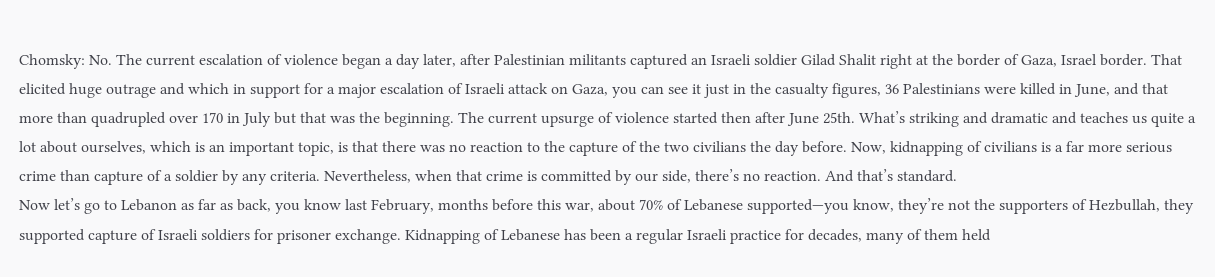Chomsky: No. The current escalation of violence began a day later, after Palestinian militants captured an Israeli soldier Gilad Shalit right at the border of Gaza, Israel border. That elicited huge outrage and which in support for a major escalation of Israeli attack on Gaza, you can see it just in the casualty figures, 36 Palestinians were killed in June, and that more than quadrupled over 170 in July but that was the beginning. The current upsurge of violence started then after June 25th. What’s striking and dramatic and teaches us quite a lot about ourselves, which is an important topic, is that there was no reaction to the capture of the two civilians the day before. Now, kidnapping of civilians is a far more serious crime than capture of a soldier by any criteria. Nevertheless, when that crime is committed by our side, there’s no reaction. And that’s standard.
Now let’s go to Lebanon as far as back, you know last February, months before this war, about 70% of Lebanese supported—you know, they’re not the supporters of Hezbullah, they supported capture of Israeli soldiers for prisoner exchange. Kidnapping of Lebanese has been a regular Israeli practice for decades, many of them held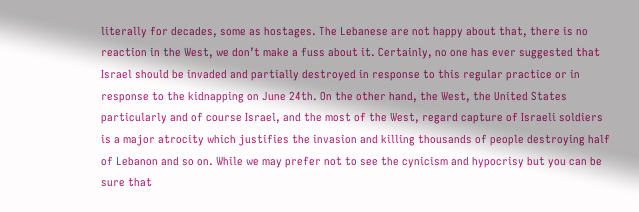literally for decades, some as hostages. The Lebanese are not happy about that, there is no reaction in the West, we don’t make a fuss about it. Certainly, no one has ever suggested that Israel should be invaded and partially destroyed in response to this regular practice or in response to the kidnapping on June 24th. On the other hand, the West, the United States particularly and of course Israel, and the most of the West, regard capture of Israeli soldiers is a major atrocity which justifies the invasion and killing thousands of people destroying half of Lebanon and so on. While we may prefer not to see the cynicism and hypocrisy but you can be sure that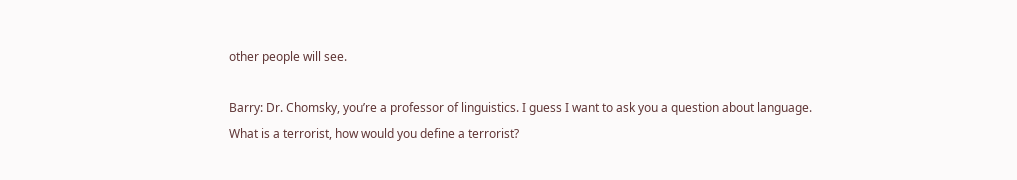other people will see.

Barry: Dr. Chomsky, you’re a professor of linguistics. I guess I want to ask you a question about language. What is a terrorist, how would you define a terrorist?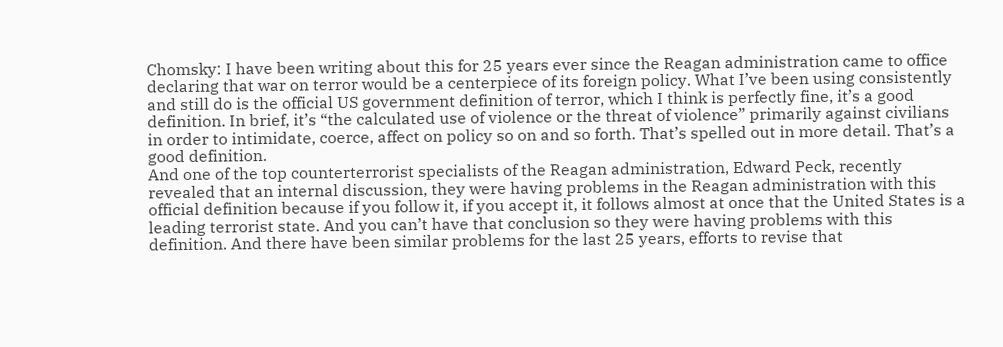Chomsky: I have been writing about this for 25 years ever since the Reagan administration came to office declaring that war on terror would be a centerpiece of its foreign policy. What I’ve been using consistently and still do is the official US government definition of terror, which I think is perfectly fine, it’s a good definition. In brief, it’s “the calculated use of violence or the threat of violence” primarily against civilians in order to intimidate, coerce, affect on policy so on and so forth. That’s spelled out in more detail. That’s a good definition.
And one of the top counterterrorist specialists of the Reagan administration, Edward Peck, recently revealed that an internal discussion, they were having problems in the Reagan administration with this official definition because if you follow it, if you accept it, it follows almost at once that the United States is a leading terrorist state. And you can’t have that conclusion so they were having problems with this definition. And there have been similar problems for the last 25 years, efforts to revise that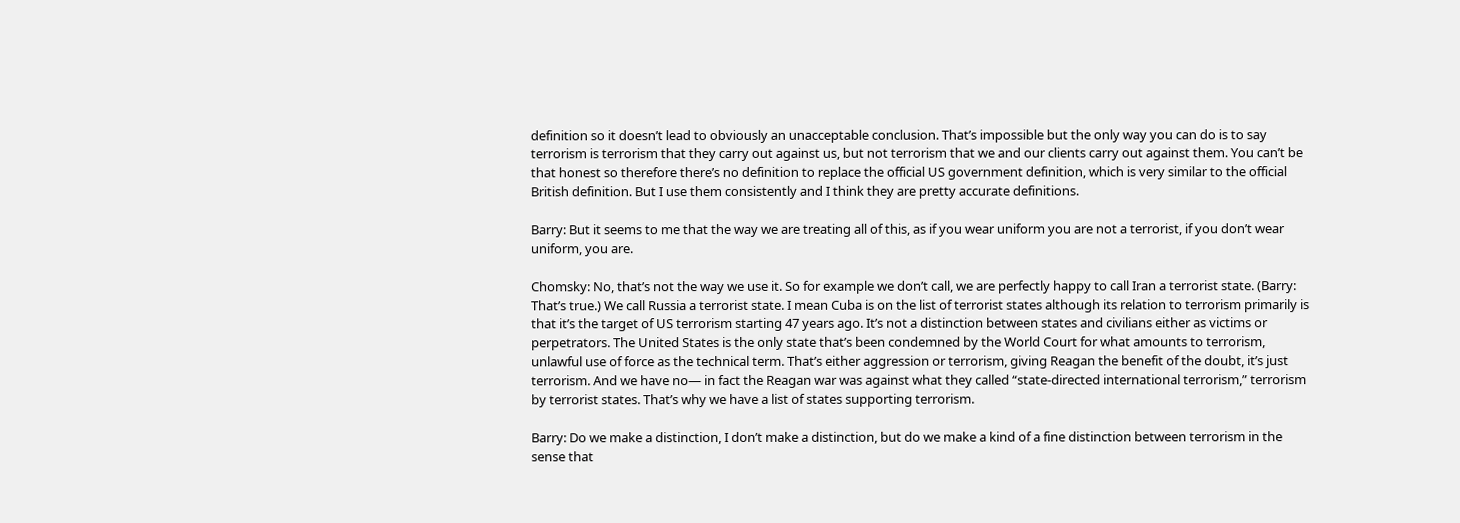definition so it doesn’t lead to obviously an unacceptable conclusion. That’s impossible but the only way you can do is to say terrorism is terrorism that they carry out against us, but not terrorism that we and our clients carry out against them. You can’t be that honest so therefore there’s no definition to replace the official US government definition, which is very similar to the official British definition. But I use them consistently and I think they are pretty accurate definitions.

Barry: But it seems to me that the way we are treating all of this, as if you wear uniform you are not a terrorist, if you don’t wear uniform, you are.

Chomsky: No, that’s not the way we use it. So for example we don’t call, we are perfectly happy to call Iran a terrorist state. (Barry: That’s true.) We call Russia a terrorist state. I mean Cuba is on the list of terrorist states although its relation to terrorism primarily is that it’s the target of US terrorism starting 47 years ago. It’s not a distinction between states and civilians either as victims or perpetrators. The United States is the only state that’s been condemned by the World Court for what amounts to terrorism, unlawful use of force as the technical term. That’s either aggression or terrorism, giving Reagan the benefit of the doubt, it’s just terrorism. And we have no— in fact the Reagan war was against what they called “state-directed international terrorism,” terrorism by terrorist states. That’s why we have a list of states supporting terrorism.

Barry: Do we make a distinction, I don’t make a distinction, but do we make a kind of a fine distinction between terrorism in the sense that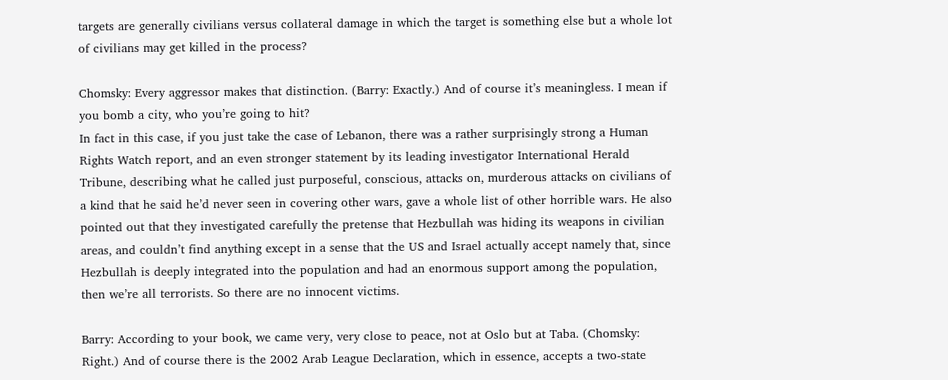targets are generally civilians versus collateral damage in which the target is something else but a whole lot of civilians may get killed in the process?

Chomsky: Every aggressor makes that distinction. (Barry: Exactly.) And of course it’s meaningless. I mean if you bomb a city, who you’re going to hit?
In fact in this case, if you just take the case of Lebanon, there was a rather surprisingly strong a Human Rights Watch report, and an even stronger statement by its leading investigator International Herald Tribune, describing what he called just purposeful, conscious, attacks on, murderous attacks on civilians of a kind that he said he’d never seen in covering other wars, gave a whole list of other horrible wars. He also pointed out that they investigated carefully the pretense that Hezbullah was hiding its weapons in civilian areas, and couldn’t find anything except in a sense that the US and Israel actually accept namely that, since Hezbullah is deeply integrated into the population and had an enormous support among the population, then we’re all terrorists. So there are no innocent victims.

Barry: According to your book, we came very, very close to peace, not at Oslo but at Taba. (Chomsky: Right.) And of course there is the 2002 Arab League Declaration, which in essence, accepts a two-state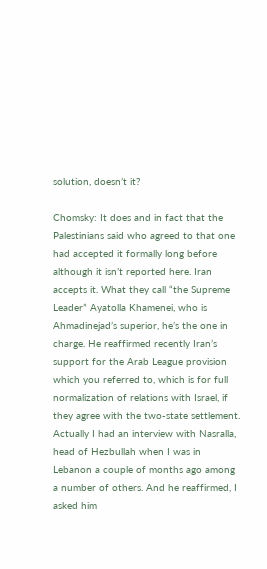solution, doesn’t it?

Chomsky: It does and in fact that the Palestinians said who agreed to that one had accepted it formally long before although it isn’t reported here. Iran accepts it. What they call “the Supreme Leader” Ayatolla Khamenei, who is Ahmadinejad’s superior, he’s the one in charge. He reaffirmed recently Iran’s support for the Arab League provision which you referred to, which is for full normalization of relations with Israel, if they agree with the two-state settlement.
Actually I had an interview with Nasralla, head of Hezbullah when I was in Lebanon a couple of months ago among a number of others. And he reaffirmed, I asked him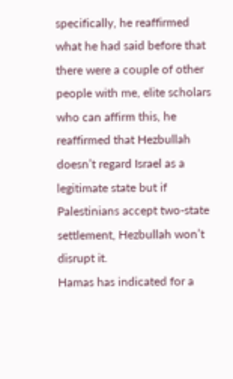specifically, he reaffirmed what he had said before that there were a couple of other people with me, elite scholars who can affirm this, he reaffirmed that Hezbullah doesn’t regard Israel as a legitimate state but if Palestinians accept two-state settlement, Hezbullah won’t disrupt it.
Hamas has indicated for a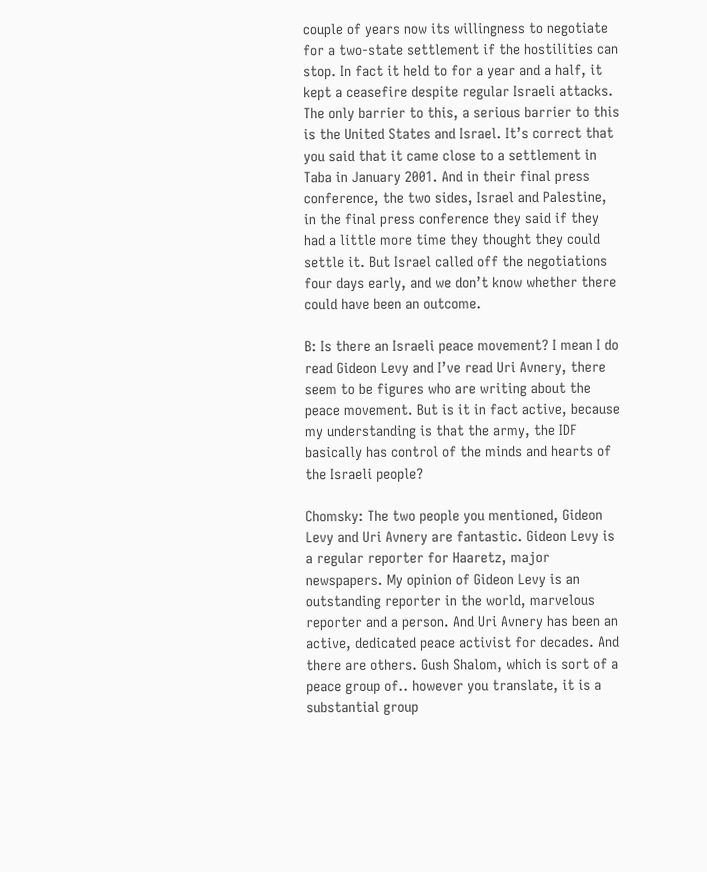couple of years now its willingness to negotiate for a two-state settlement if the hostilities can stop. In fact it held to for a year and a half, it kept a ceasefire despite regular Israeli attacks. The only barrier to this, a serious barrier to this is the United States and Israel. It’s correct that you said that it came close to a settlement in Taba in January 2001. And in their final press conference, the two sides, Israel and Palestine, in the final press conference they said if they had a little more time they thought they could settle it. But Israel called off the negotiations four days early, and we don’t know whether there could have been an outcome.

B: Is there an Israeli peace movement? I mean I do read Gideon Levy and I’ve read Uri Avnery, there seem to be figures who are writing about the peace movement. But is it in fact active, because my understanding is that the army, the IDF basically has control of the minds and hearts of the Israeli people?

Chomsky: The two people you mentioned, Gideon Levy and Uri Avnery are fantastic. Gideon Levy is a regular reporter for Haaretz, major newspapers. My opinion of Gideon Levy is an outstanding reporter in the world, marvelous reporter and a person. And Uri Avnery has been an active, dedicated peace activist for decades. And there are others. Gush Shalom, which is sort of a peace group of.. however you translate, it is a substantial group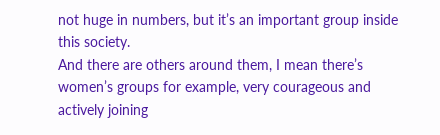not huge in numbers, but it’s an important group inside this society.
And there are others around them, I mean there’s women’s groups for example, very courageous and actively joining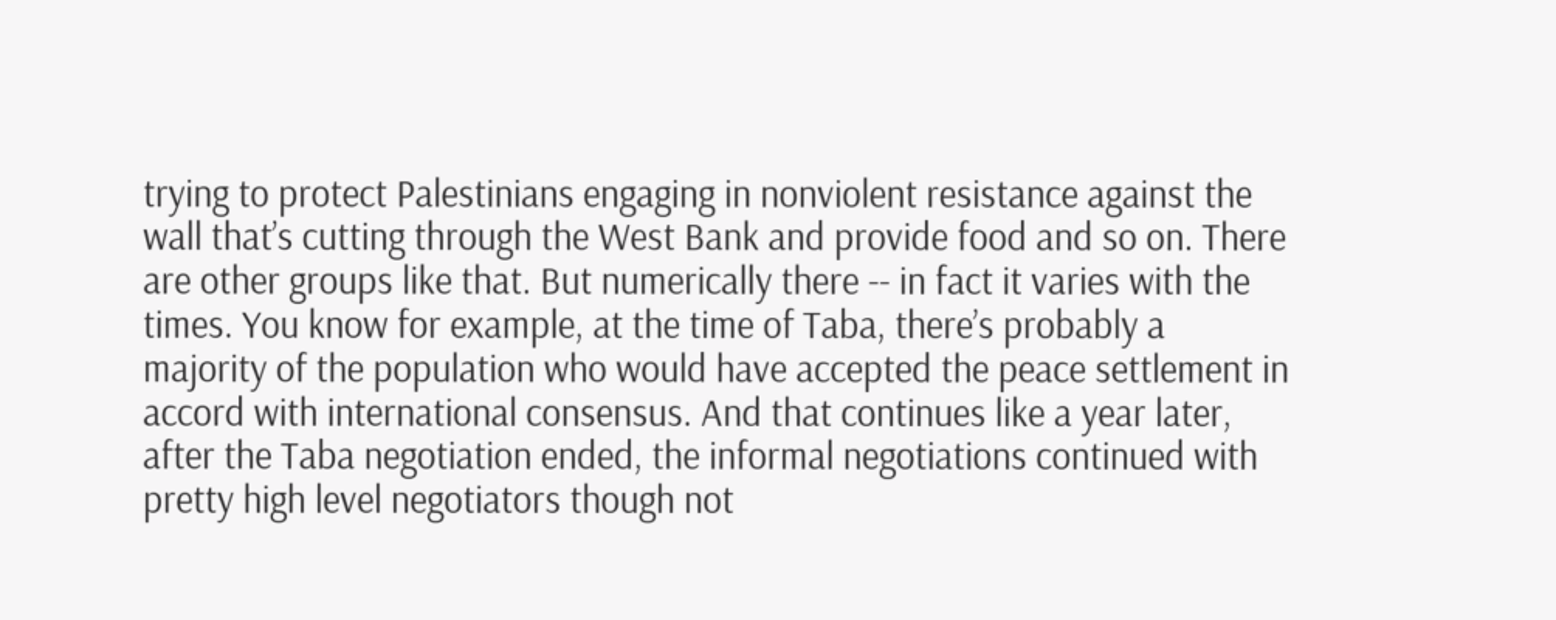trying to protect Palestinians engaging in nonviolent resistance against the wall that’s cutting through the West Bank and provide food and so on. There are other groups like that. But numerically there -- in fact it varies with the times. You know for example, at the time of Taba, there’s probably a majority of the population who would have accepted the peace settlement in accord with international consensus. And that continues like a year later, after the Taba negotiation ended, the informal negotiations continued with pretty high level negotiators though not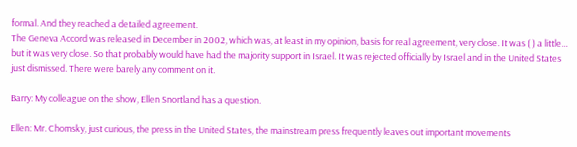formal. And they reached a detailed agreement.
The Geneva Accord was released in December in 2002, which was, at least in my opinion, basis for real agreement, very close. It was ( ) a little… but it was very close. So that probably would have had the majority support in Israel. It was rejected officially by Israel and in the United States just dismissed. There were barely any comment on it.

Barry: My colleague on the show, Ellen Snortland has a question.

Ellen: Mr. Chomsky, just curious, the press in the United States, the mainstream press frequently leaves out important movements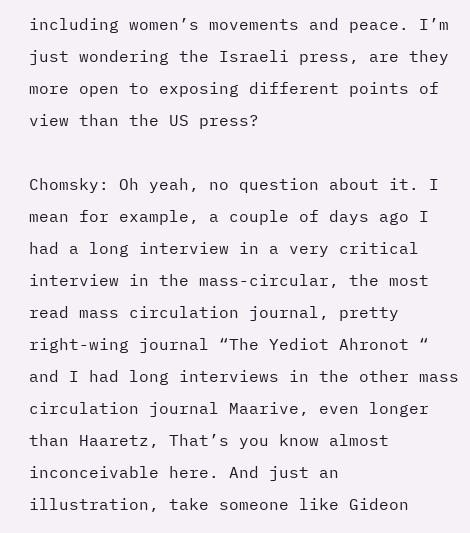including women’s movements and peace. I’m just wondering the Israeli press, are they more open to exposing different points of view than the US press?

Chomsky: Oh yeah, no question about it. I mean for example, a couple of days ago I had a long interview in a very critical interview in the mass-circular, the most read mass circulation journal, pretty right-wing journal “The Yediot Ahronot “ and I had long interviews in the other mass circulation journal Maarive, even longer than Haaretz, That’s you know almost inconceivable here. And just an illustration, take someone like Gideon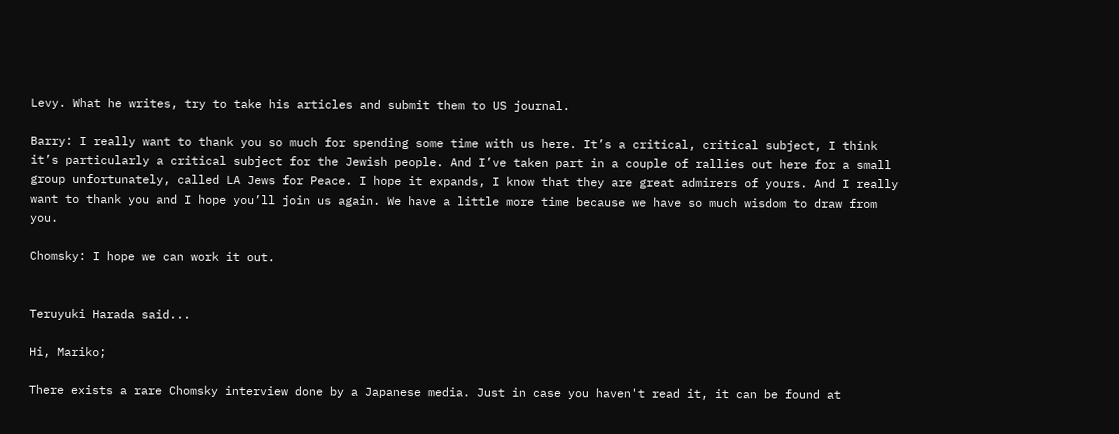Levy. What he writes, try to take his articles and submit them to US journal.

Barry: I really want to thank you so much for spending some time with us here. It’s a critical, critical subject, I think it’s particularly a critical subject for the Jewish people. And I’ve taken part in a couple of rallies out here for a small group unfortunately, called LA Jews for Peace. I hope it expands, I know that they are great admirers of yours. And I really want to thank you and I hope you’ll join us again. We have a little more time because we have so much wisdom to draw from you.

Chomsky: I hope we can work it out.


Teruyuki Harada said...

Hi, Mariko;

There exists a rare Chomsky interview done by a Japanese media. Just in case you haven't read it, it can be found at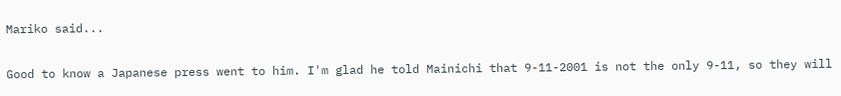Mariko said...

Good to know a Japanese press went to him. I'm glad he told Mainichi that 9-11-2001 is not the only 9-11, so they will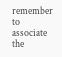remember to associate the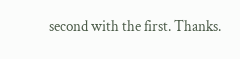second with the first. Thanks.